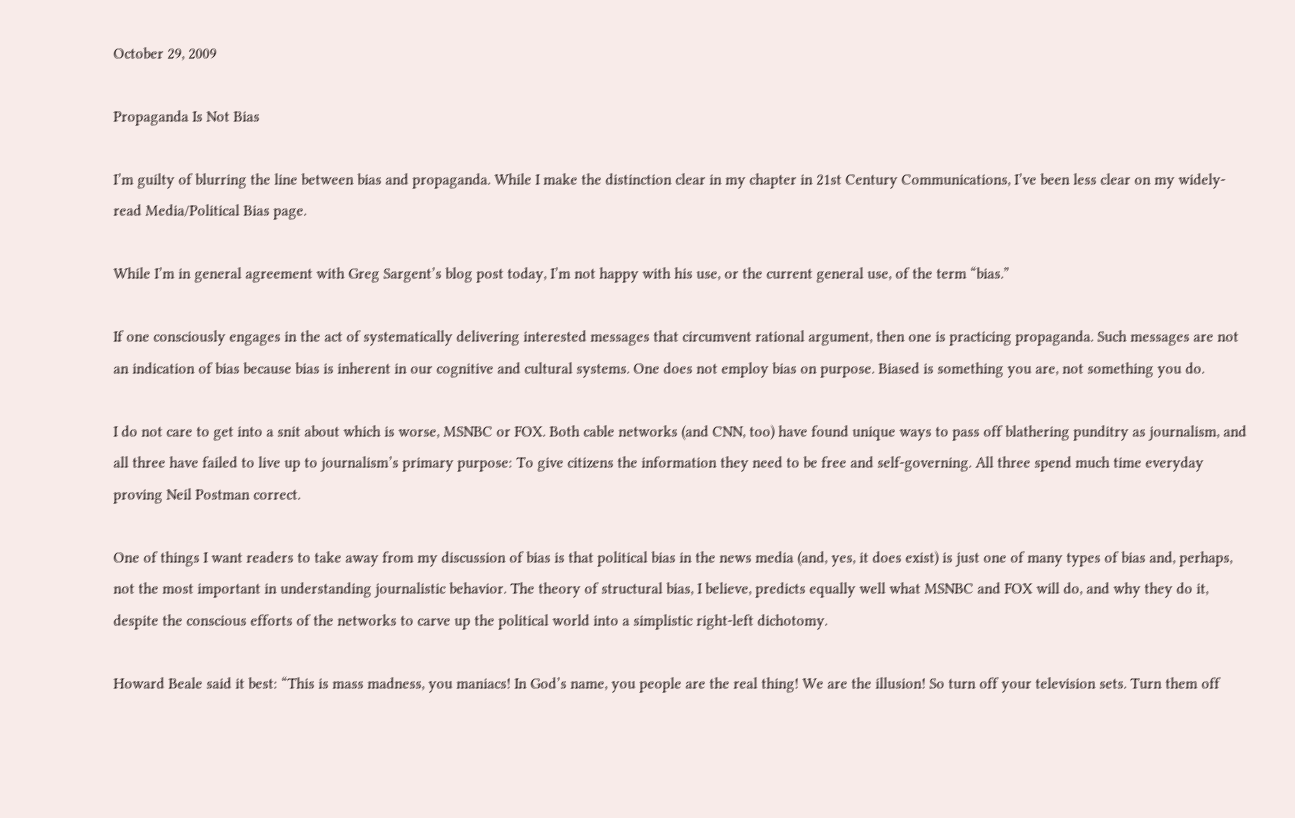October 29, 2009

Propaganda Is Not Bias

I’m guilty of blurring the line between bias and propaganda. While I make the distinction clear in my chapter in 21st Century Communications, I’ve been less clear on my widely-read Media/Political Bias page.

While I’m in general agreement with Greg Sargent’s blog post today, I’m not happy with his use, or the current general use, of the term “bias.”

If one consciously engages in the act of systematically delivering interested messages that circumvent rational argument, then one is practicing propaganda. Such messages are not an indication of bias because bias is inherent in our cognitive and cultural systems. One does not employ bias on purpose. Biased is something you are, not something you do.

I do not care to get into a snit about which is worse, MSNBC or FOX. Both cable networks (and CNN, too) have found unique ways to pass off blathering punditry as journalism, and all three have failed to live up to journalism’s primary purpose: To give citizens the information they need to be free and self-governing. All three spend much time everyday proving Neil Postman correct.

One of things I want readers to take away from my discussion of bias is that political bias in the news media (and, yes, it does exist) is just one of many types of bias and, perhaps, not the most important in understanding journalistic behavior. The theory of structural bias, I believe, predicts equally well what MSNBC and FOX will do, and why they do it, despite the conscious efforts of the networks to carve up the political world into a simplistic right-left dichotomy.

Howard Beale said it best: “This is mass madness, you maniacs! In God’s name, you people are the real thing! We are the illusion! So turn off your television sets. Turn them off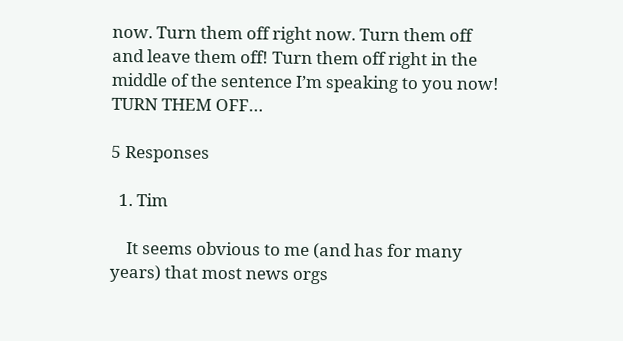now. Turn them off right now. Turn them off and leave them off! Turn them off right in the middle of the sentence I’m speaking to you now! TURN THEM OFF…

5 Responses

  1. Tim

    It seems obvious to me (and has for many years) that most news orgs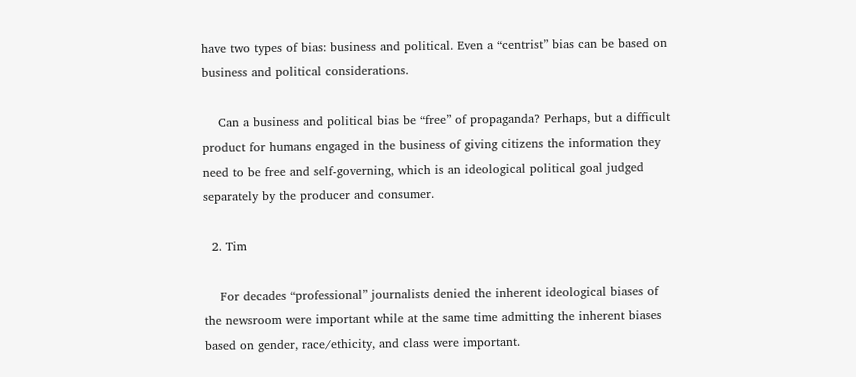have two types of bias: business and political. Even a “centrist” bias can be based on business and political considerations.

    Can a business and political bias be “free” of propaganda? Perhaps, but a difficult product for humans engaged in the business of giving citizens the information they need to be free and self-governing, which is an ideological political goal judged separately by the producer and consumer.

  2. Tim

    For decades “professional” journalists denied the inherent ideological biases of the newsroom were important while at the same time admitting the inherent biases based on gender, race/ethicity, and class were important.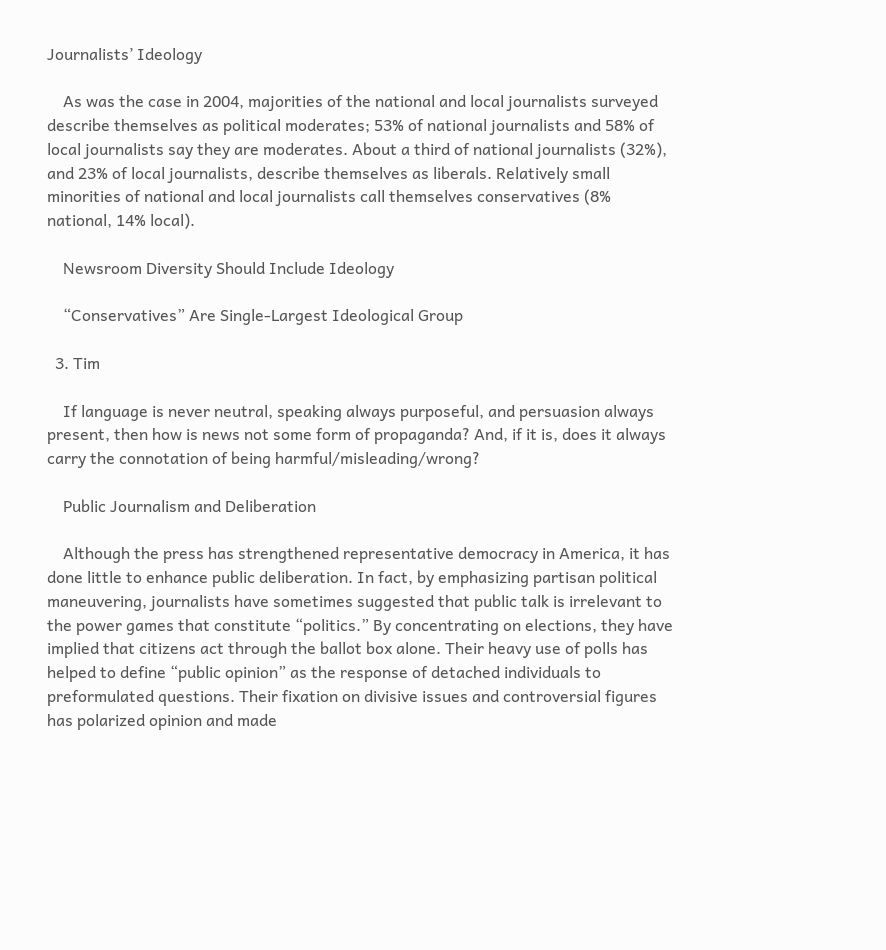Journalists’ Ideology

    As was the case in 2004, majorities of the national and local journalists surveyed describe themselves as political moderates; 53% of national journalists and 58% of local journalists say they are moderates. About a third of national journalists (32%), and 23% of local journalists, describe themselves as liberals. Relatively small minorities of national and local journalists call themselves conservatives (8% national, 14% local).

    Newsroom Diversity Should Include Ideology

    “Conservatives” Are Single-Largest Ideological Group

  3. Tim

    If language is never neutral, speaking always purposeful, and persuasion always present, then how is news not some form of propaganda? And, if it is, does it always carry the connotation of being harmful/misleading/wrong?

    Public Journalism and Deliberation

    Although the press has strengthened representative democracy in America, it has done little to enhance public deliberation. In fact, by emphasizing partisan political maneuvering, journalists have sometimes suggested that public talk is irrelevant to the power games that constitute “politics.” By concentrating on elections, they have implied that citizens act through the ballot box alone. Their heavy use of polls has helped to define “public opinion” as the response of detached individuals to preformulated questions. Their fixation on divisive issues and controversial figures has polarized opinion and made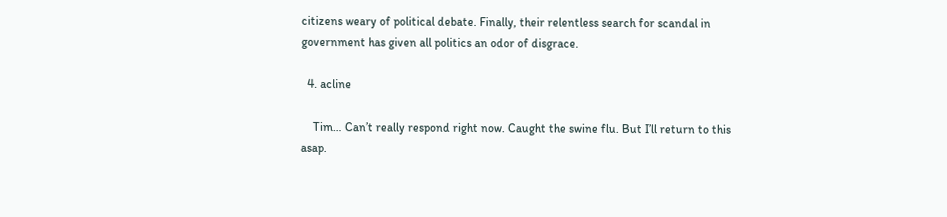citizens weary of political debate. Finally, their relentless search for scandal in government has given all politics an odor of disgrace.

  4. acline

    Tim… Can’t really respond right now. Caught the swine flu. But I’ll return to this asap.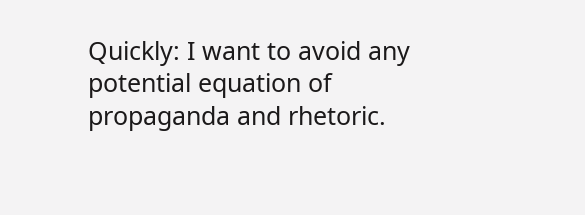Quickly: I want to avoid any potential equation of propaganda and rhetoric.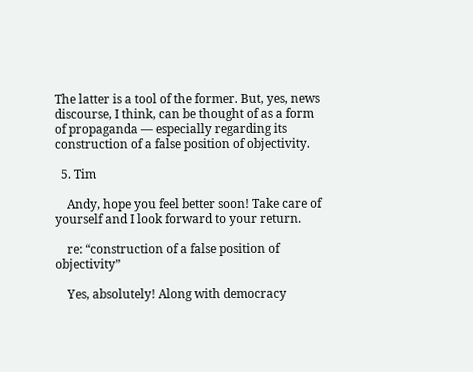The latter is a tool of the former. But, yes, news discourse, I think, can be thought of as a form of propaganda — especially regarding its construction of a false position of objectivity.

  5. Tim

    Andy, hope you feel better soon! Take care of yourself and I look forward to your return.

    re: “construction of a false position of objectivity”

    Yes, absolutely! Along with democracy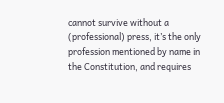cannot survive without a (professional) press, it’s the only profession mentioned by name in the Constitution, and requires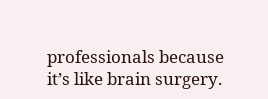professionals because it’s like brain surgery.